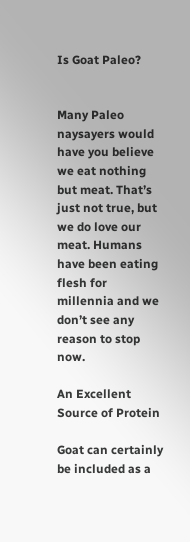Is Goat Paleo?


Many Paleo naysayers would have you believe we eat nothing but meat. That’s just not true, but we do love our meat. Humans have been eating flesh for millennia and we don’t see any reason to stop now.

An Excellent Source of Protein

Goat can certainly be included as a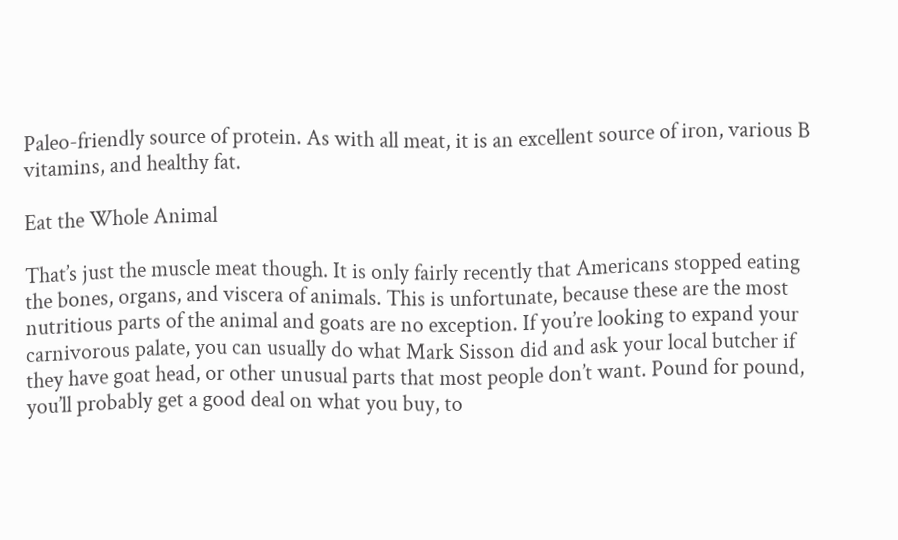Paleo-friendly source of protein. As with all meat, it is an excellent source of iron, various B vitamins, and healthy fat.

Eat the Whole Animal

That’s just the muscle meat though. It is only fairly recently that Americans stopped eating the bones, organs, and viscera of animals. This is unfortunate, because these are the most nutritious parts of the animal and goats are no exception. If you’re looking to expand your carnivorous palate, you can usually do what Mark Sisson did and ask your local butcher if they have goat head, or other unusual parts that most people don’t want. Pound for pound, you’ll probably get a good deal on what you buy, to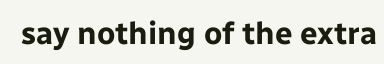say nothing of the extra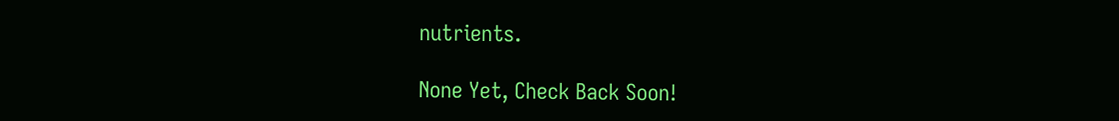nutrients.

None Yet, Check Back Soon!